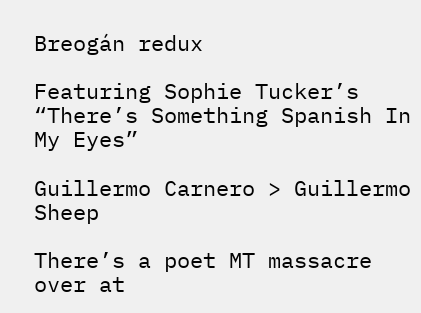Breogán redux

Featuring Sophie Tucker’s “There’s Something Spanish In My Eyes”

Guillermo Carnero > Guillermo Sheep

There’s a poet MT massacre over at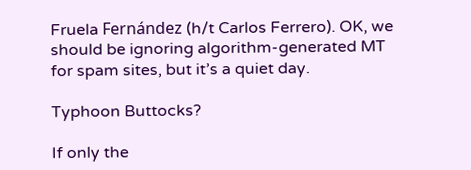Fruela Fernández (h/t Carlos Ferrero). OK, we should be ignoring algorithm-generated MT for spam sites, but it’s a quiet day.

Typhoon Buttocks?

If only the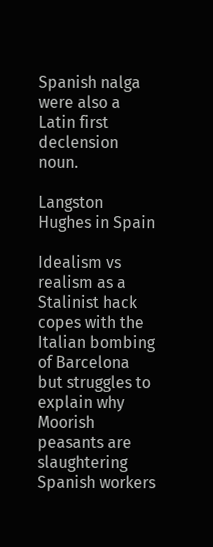Spanish nalga were also a Latin first declension noun.

Langston Hughes in Spain

Idealism vs realism as a Stalinist hack copes with the Italian bombing of Barcelona but struggles to explain why Moorish peasants are slaughtering Spanish workers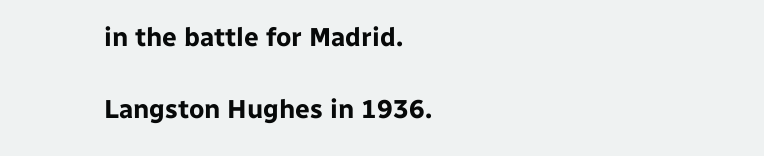in the battle for Madrid.

Langston Hughes in 1936.